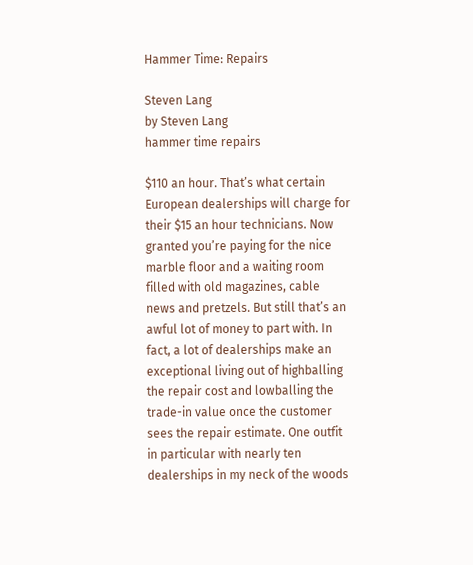Hammer Time: Repairs

Steven Lang
by Steven Lang
hammer time repairs

$110 an hour. That’s what certain European dealerships will charge for their $15 an hour technicians. Now granted you’re paying for the nice marble floor and a waiting room filled with old magazines, cable news and pretzels. But still that’s an awful lot of money to part with. In fact, a lot of dealerships make an exceptional living out of highballing the repair cost and lowballing the trade-in value once the customer sees the repair estimate. One outfit in particular with nearly ten dealerships in my neck of the woods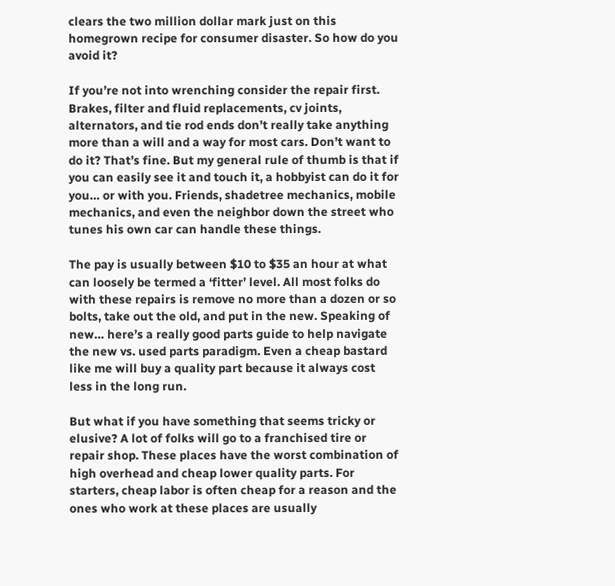clears the two million dollar mark just on this homegrown recipe for consumer disaster. So how do you avoid it?

If you’re not into wrenching consider the repair first. Brakes, filter and fluid replacements, cv joints, alternators, and tie rod ends don’t really take anything more than a will and a way for most cars. Don’t want to do it? That’s fine. But my general rule of thumb is that if you can easily see it and touch it, a hobbyist can do it for you… or with you. Friends, shadetree mechanics, mobile mechanics, and even the neighbor down the street who tunes his own car can handle these things.

The pay is usually between $10 to $35 an hour at what can loosely be termed a ‘fitter’ level. All most folks do with these repairs is remove no more than a dozen or so bolts, take out the old, and put in the new. Speaking of new… here’s a really good parts guide to help navigate the new vs. used parts paradigm. Even a cheap bastard like me will buy a quality part because it always cost less in the long run.

But what if you have something that seems tricky or elusive? A lot of folks will go to a franchised tire or repair shop. These places have the worst combination of high overhead and cheap lower quality parts. For starters, cheap labor is often cheap for a reason and the ones who work at these places are usually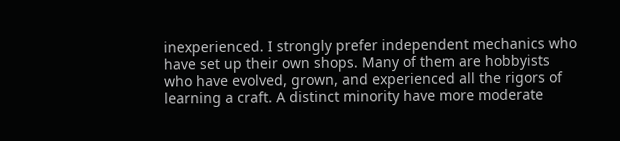inexperienced. I strongly prefer independent mechanics who have set up their own shops. Many of them are hobbyists who have evolved, grown, and experienced all the rigors of learning a craft. A distinct minority have more moderate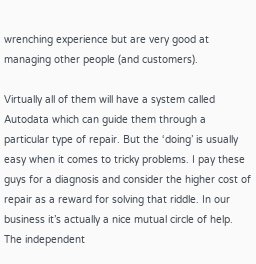wrenching experience but are very good at managing other people (and customers).

Virtually all of them will have a system called Autodata which can guide them through a particular type of repair. But the ‘doing’ is usually easy when it comes to tricky problems. I pay these guys for a diagnosis and consider the higher cost of repair as a reward for solving that riddle. In our business it’s actually a nice mutual circle of help. The independent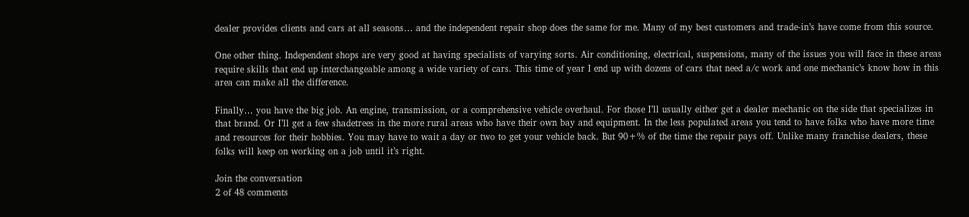dealer provides clients and cars at all seasons… and the independent repair shop does the same for me. Many of my best customers and trade-in’s have come from this source.

One other thing. Independent shops are very good at having specialists of varying sorts. Air conditioning, electrical, suspensions, many of the issues you will face in these areas require skills that end up interchangeable among a wide variety of cars. This time of year I end up with dozens of cars that need a/c work and one mechanic’s know how in this area can make all the difference.

Finally… you have the big job. An engine, transmission, or a comprehensive vehicle overhaul. For those I’ll usually either get a dealer mechanic on the side that specializes in that brand. Or I’ll get a few shadetrees in the more rural areas who have their own bay and equipment. In the less populated areas you tend to have folks who have more time and resources for their hobbies. You may have to wait a day or two to get your vehicle back. But 90+% of the time the repair pays off. Unlike many franchise dealers, these folks will keep on working on a job until it’s right.

Join the conversation
2 of 48 comments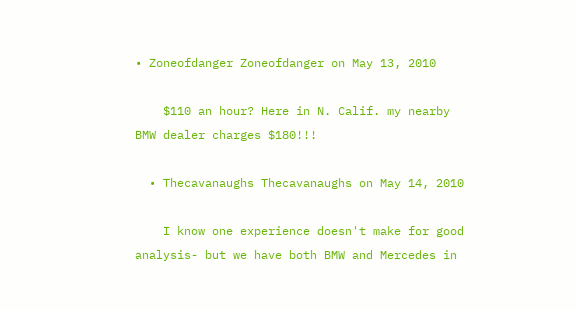• Zoneofdanger Zoneofdanger on May 13, 2010

    $110 an hour? Here in N. Calif. my nearby BMW dealer charges $180!!!

  • Thecavanaughs Thecavanaughs on May 14, 2010

    I know one experience doesn't make for good analysis- but we have both BMW and Mercedes in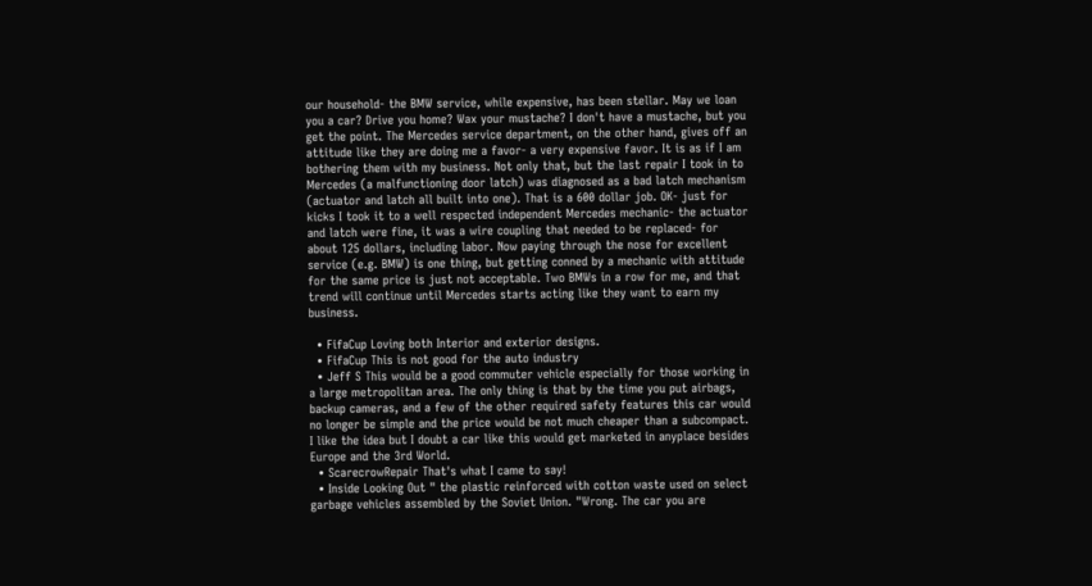our household- the BMW service, while expensive, has been stellar. May we loan you a car? Drive you home? Wax your mustache? I don't have a mustache, but you get the point. The Mercedes service department, on the other hand, gives off an attitude like they are doing me a favor- a very expensive favor. It is as if I am bothering them with my business. Not only that, but the last repair I took in to Mercedes (a malfunctioning door latch) was diagnosed as a bad latch mechanism (actuator and latch all built into one). That is a 600 dollar job. OK- just for kicks I took it to a well respected independent Mercedes mechanic- the actuator and latch were fine, it was a wire coupling that needed to be replaced- for about 125 dollars, including labor. Now paying through the nose for excellent service (e.g. BMW) is one thing, but getting conned by a mechanic with attitude for the same price is just not acceptable. Two BMWs in a row for me, and that trend will continue until Mercedes starts acting like they want to earn my business.

  • FifaCup Loving both Interior and exterior designs.
  • FifaCup This is not good for the auto industry
  • Jeff S This would be a good commuter vehicle especially for those working in a large metropolitan area. The only thing is that by the time you put airbags, backup cameras, and a few of the other required safety features this car would no longer be simple and the price would be not much cheaper than a subcompact. I like the idea but I doubt a car like this would get marketed in anyplace besides Europe and the 3rd World.
  • ScarecrowRepair That's what I came to say!
  • Inside Looking Out " the plastic reinforced with cotton waste used on select garbage vehicles assembled by the Soviet Union. "Wrong. The car you are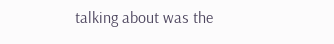talking about was the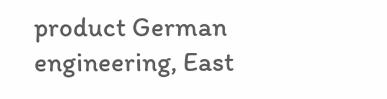product German engineering, East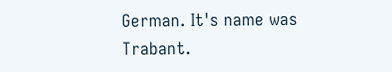German. It's name was Trabant.